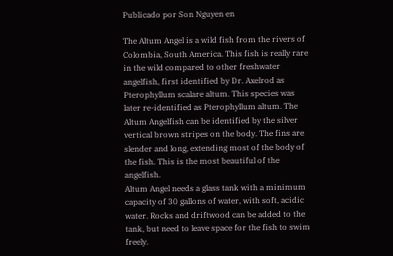Publicado por Son Nguyen en

The Altum Angel is a wild fish from the rivers of Colombia, South America. This fish is really rare in the wild compared to other freshwater angelfish, first identified by Dr. Axelrod as Pterophyllum scalare altum. This species was later re-identified as Pterophyllum altum. The Altum Angelfish can be identified by the silver vertical brown stripes on the body. The fins are slender and long, extending most of the body of the fish. This is the most beautiful of the angelfish.
Altum Angel needs a glass tank with a minimum capacity of 30 gallons of water, with soft, acidic water. Rocks and driftwood can be added to the tank, but need to leave space for the fish to swim freely.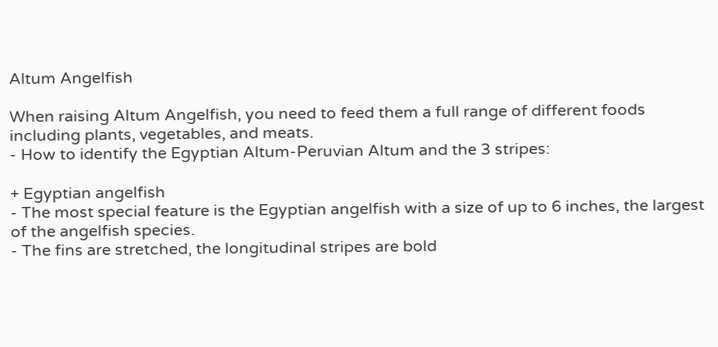Altum Angelfish

When raising Altum Angelfish, you need to feed them a full range of different foods including plants, vegetables, and meats.
- How to identify the Egyptian Altum-Peruvian Altum and the 3 stripes:

+ Egyptian angelfish
- The most special feature is the Egyptian angelfish with a size of up to 6 inches, the largest of the angelfish species.
- The fins are stretched, the longitudinal stripes are bold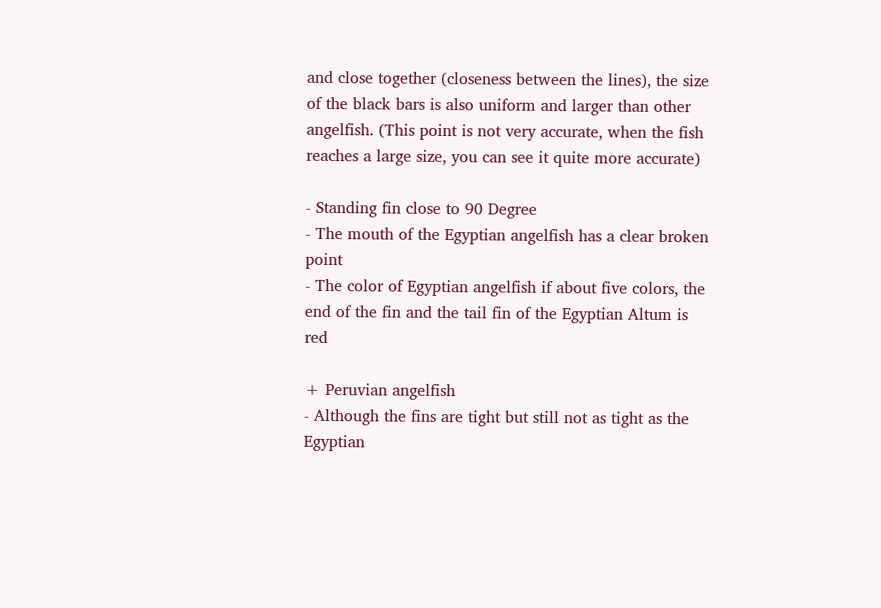and close together (closeness between the lines), the size of the black bars is also uniform and larger than other angelfish. (This point is not very accurate, when the fish reaches a large size, you can see it quite more accurate)

- Standing fin close to 90 Degree
- The mouth of the Egyptian angelfish has a clear broken point
- The color of Egyptian angelfish if about five colors, the end of the fin and the tail fin of the Egyptian Altum is red

+ Peruvian angelfish
- Although the fins are tight but still not as tight as the Egyptian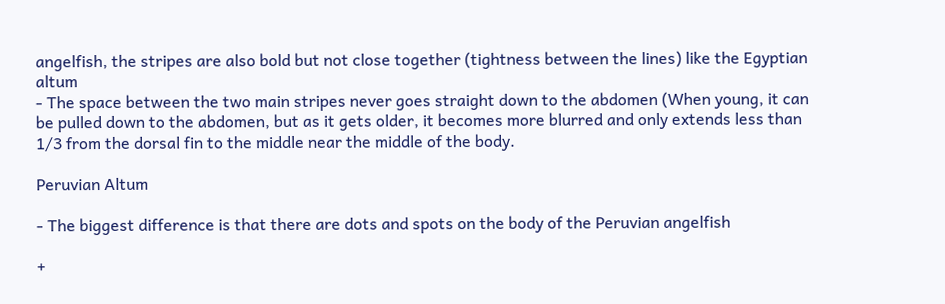angelfish, the stripes are also bold but not close together (tightness between the lines) like the Egyptian altum
- The space between the two main stripes never goes straight down to the abdomen (When young, it can be pulled down to the abdomen, but as it gets older, it becomes more blurred and only extends less than 1/3 from the dorsal fin to the middle near the middle of the body.

Peruvian Altum

- The biggest difference is that there are dots and spots on the body of the Peruvian angelfish

+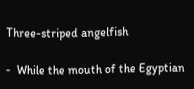Three-striped angelfish

-  While the mouth of the Egyptian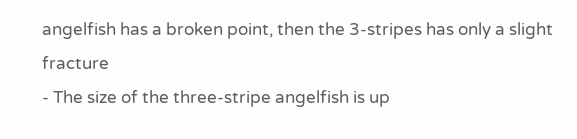angelfish has a broken point, then the 3-stripes has only a slight fracture
- The size of the three-stripe angelfish is up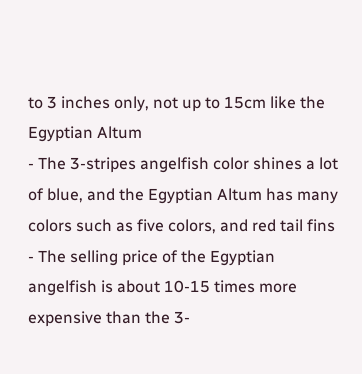to 3 inches only, not up to 15cm like the Egyptian Altum
- The 3-stripes angelfish color shines a lot of blue, and the Egyptian Altum has many colors such as five colors, and red tail fins
- The selling price of the Egyptian angelfish is about 10-15 times more expensive than the 3-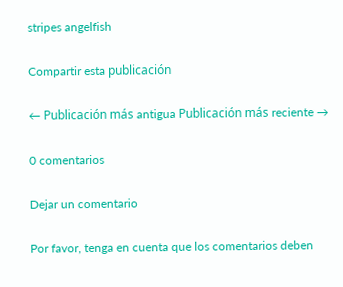stripes angelfish

Compartir esta publicación

← Publicación más antigua Publicación más reciente →

0 comentarios

Dejar un comentario

Por favor, tenga en cuenta que los comentarios deben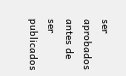ser aprobados antes de ser publicados